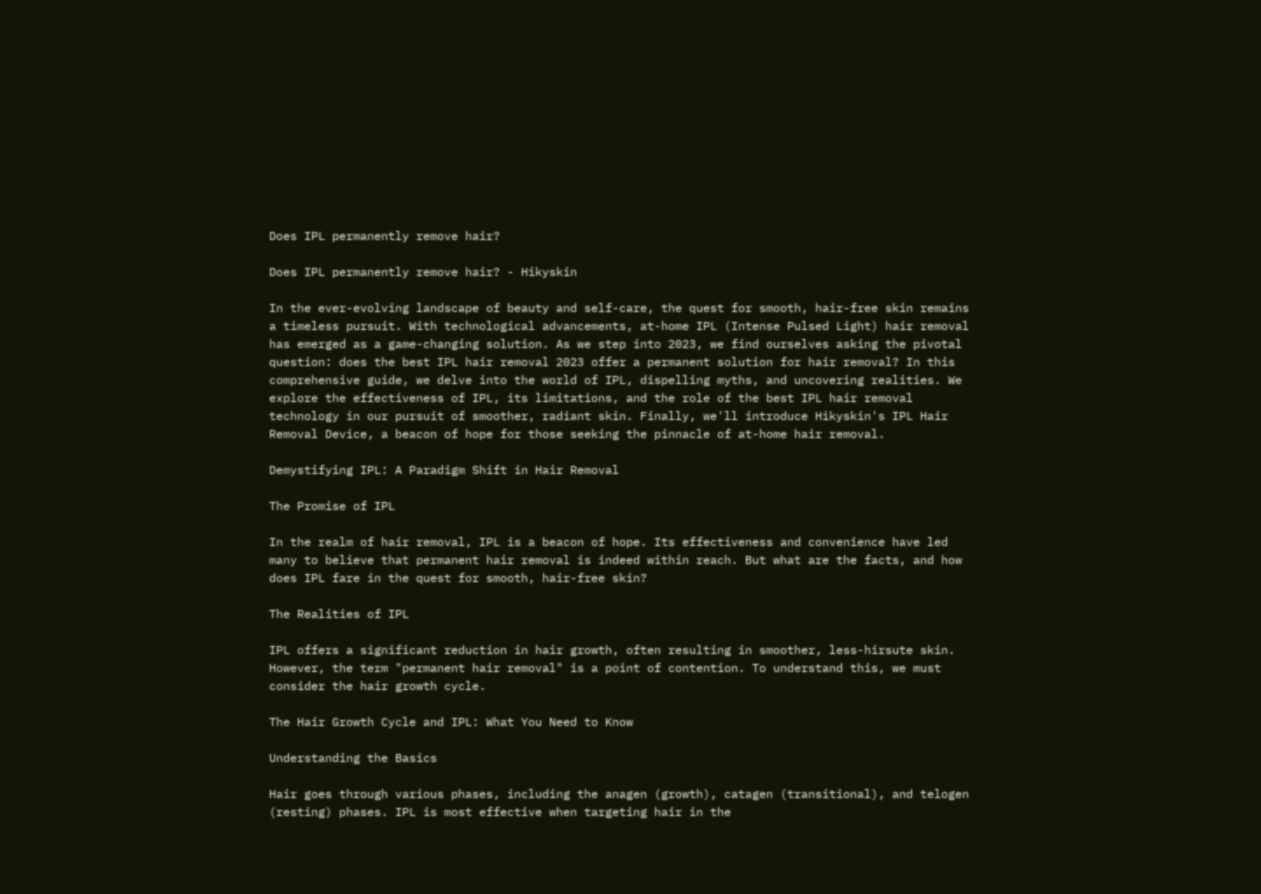Does IPL permanently remove hair?

Does IPL permanently remove hair? - Hikyskin

In the ever-evolving landscape of beauty and self-care, the quest for smooth, hair-free skin remains a timeless pursuit. With technological advancements, at-home IPL (Intense Pulsed Light) hair removal has emerged as a game-changing solution. As we step into 2023, we find ourselves asking the pivotal question: does the best IPL hair removal 2023 offer a permanent solution for hair removal? In this comprehensive guide, we delve into the world of IPL, dispelling myths, and uncovering realities. We explore the effectiveness of IPL, its limitations, and the role of the best IPL hair removal technology in our pursuit of smoother, radiant skin. Finally, we'll introduce Hikyskin's IPL Hair Removal Device, a beacon of hope for those seeking the pinnacle of at-home hair removal.

Demystifying IPL: A Paradigm Shift in Hair Removal

The Promise of IPL

In the realm of hair removal, IPL is a beacon of hope. Its effectiveness and convenience have led many to believe that permanent hair removal is indeed within reach. But what are the facts, and how does IPL fare in the quest for smooth, hair-free skin?

The Realities of IPL

IPL offers a significant reduction in hair growth, often resulting in smoother, less-hirsute skin. However, the term "permanent hair removal" is a point of contention. To understand this, we must consider the hair growth cycle.

The Hair Growth Cycle and IPL: What You Need to Know

Understanding the Basics

Hair goes through various phases, including the anagen (growth), catagen (transitional), and telogen (resting) phases. IPL is most effective when targeting hair in the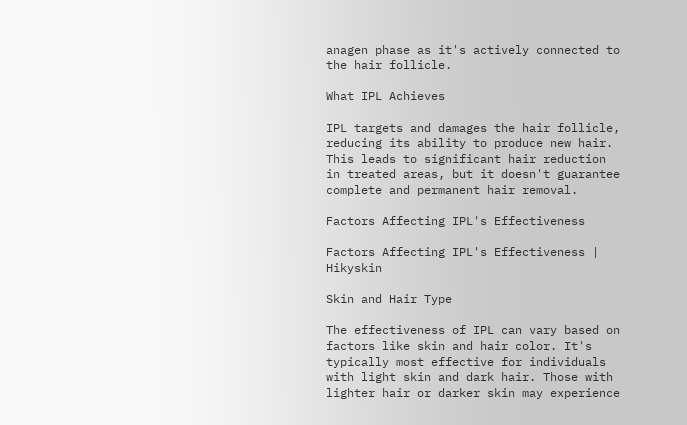anagen phase as it's actively connected to the hair follicle.

What IPL Achieves

IPL targets and damages the hair follicle, reducing its ability to produce new hair. This leads to significant hair reduction in treated areas, but it doesn't guarantee complete and permanent hair removal.

Factors Affecting IPL's Effectiveness

Factors Affecting IPL's Effectiveness | Hikyskin

Skin and Hair Type

The effectiveness of IPL can vary based on factors like skin and hair color. It's typically most effective for individuals with light skin and dark hair. Those with lighter hair or darker skin may experience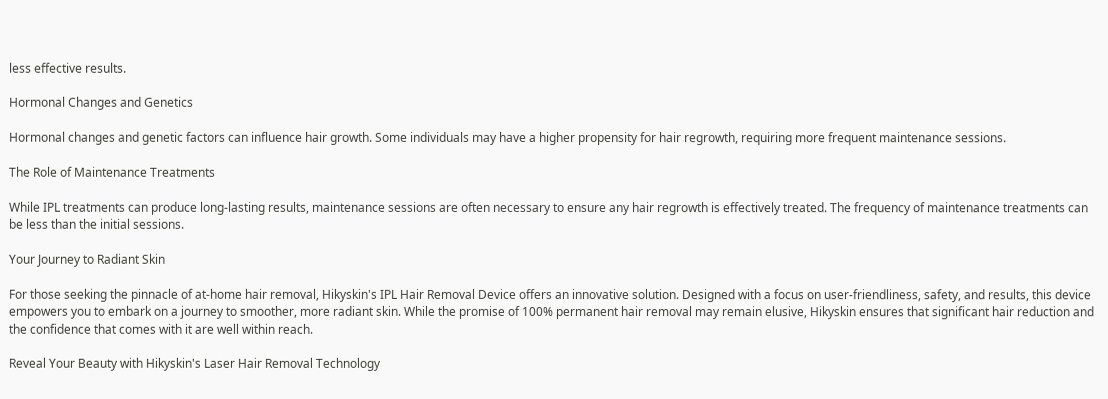less effective results.

Hormonal Changes and Genetics

Hormonal changes and genetic factors can influence hair growth. Some individuals may have a higher propensity for hair regrowth, requiring more frequent maintenance sessions.

The Role of Maintenance Treatments

While IPL treatments can produce long-lasting results, maintenance sessions are often necessary to ensure any hair regrowth is effectively treated. The frequency of maintenance treatments can be less than the initial sessions.

Your Journey to Radiant Skin

For those seeking the pinnacle of at-home hair removal, Hikyskin's IPL Hair Removal Device offers an innovative solution. Designed with a focus on user-friendliness, safety, and results, this device empowers you to embark on a journey to smoother, more radiant skin. While the promise of 100% permanent hair removal may remain elusive, Hikyskin ensures that significant hair reduction and the confidence that comes with it are well within reach.

Reveal Your Beauty with Hikyskin's Laser Hair Removal Technology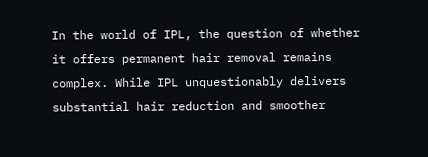In the world of IPL, the question of whether it offers permanent hair removal remains complex. While IPL unquestionably delivers substantial hair reduction and smoother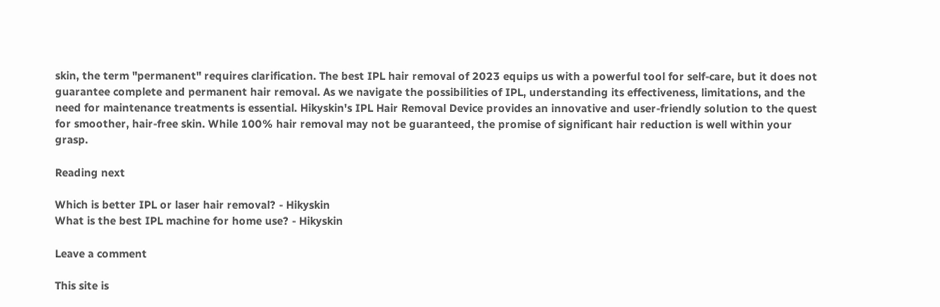skin, the term "permanent" requires clarification. The best IPL hair removal of 2023 equips us with a powerful tool for self-care, but it does not guarantee complete and permanent hair removal. As we navigate the possibilities of IPL, understanding its effectiveness, limitations, and the need for maintenance treatments is essential. Hikyskin's IPL Hair Removal Device provides an innovative and user-friendly solution to the quest for smoother, hair-free skin. While 100% hair removal may not be guaranteed, the promise of significant hair reduction is well within your grasp.

Reading next

Which is better IPL or laser hair removal? - Hikyskin
What is the best IPL machine for home use? - Hikyskin

Leave a comment

This site is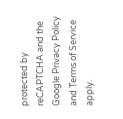protected by reCAPTCHA and the Google Privacy Policy and Terms of Service apply.